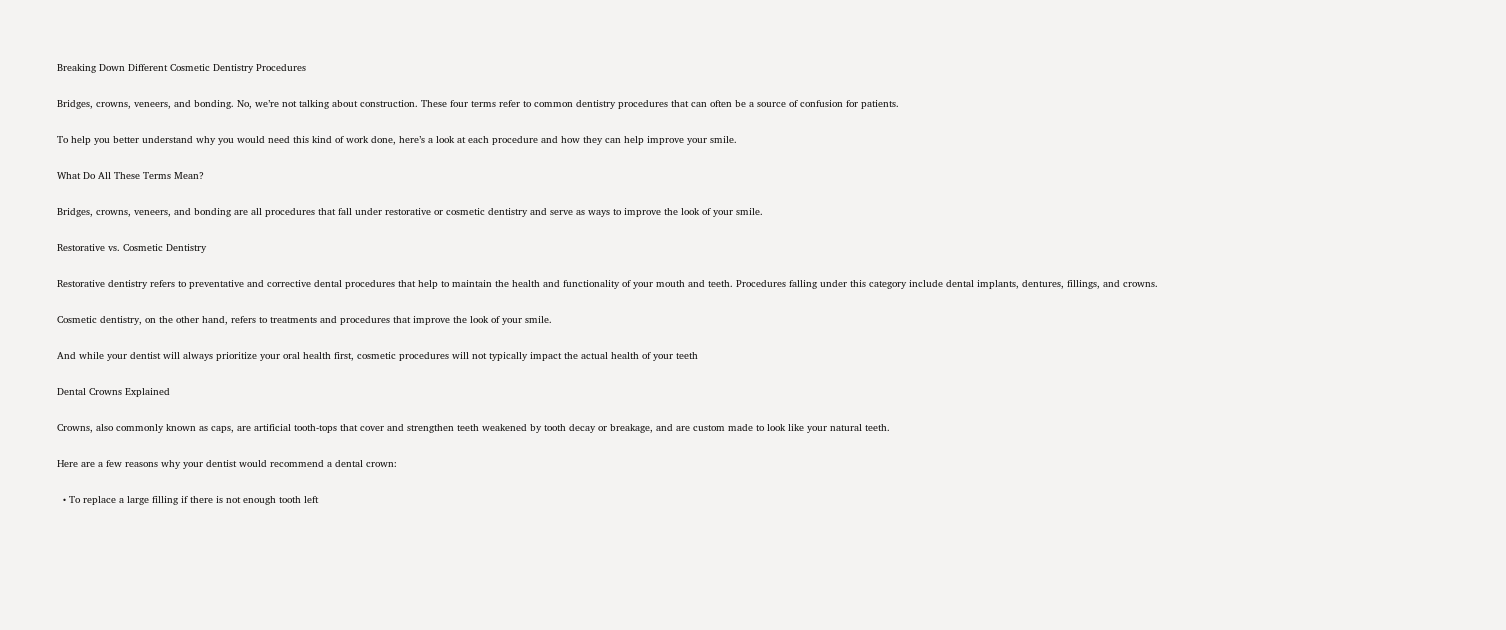Breaking Down Different Cosmetic Dentistry Procedures

Bridges, crowns, veneers, and bonding. No, we’re not talking about construction. These four terms refer to common dentistry procedures that can often be a source of confusion for patients.

To help you better understand why you would need this kind of work done, here’s a look at each procedure and how they can help improve your smile.

What Do All These Terms Mean?

Bridges, crowns, veneers, and bonding are all procedures that fall under restorative or cosmetic dentistry and serve as ways to improve the look of your smile.

Restorative vs. Cosmetic Dentistry

Restorative dentistry refers to preventative and corrective dental procedures that help to maintain the health and functionality of your mouth and teeth. Procedures falling under this category include dental implants, dentures, fillings, and crowns.

Cosmetic dentistry, on the other hand, refers to treatments and procedures that improve the look of your smile.

And while your dentist will always prioritize your oral health first, cosmetic procedures will not typically impact the actual health of your teeth

Dental Crowns Explained

Crowns, also commonly known as caps, are artificial tooth-tops that cover and strengthen teeth weakened by tooth decay or breakage, and are custom made to look like your natural teeth.

Here are a few reasons why your dentist would recommend a dental crown:

  • To replace a large filling if there is not enough tooth left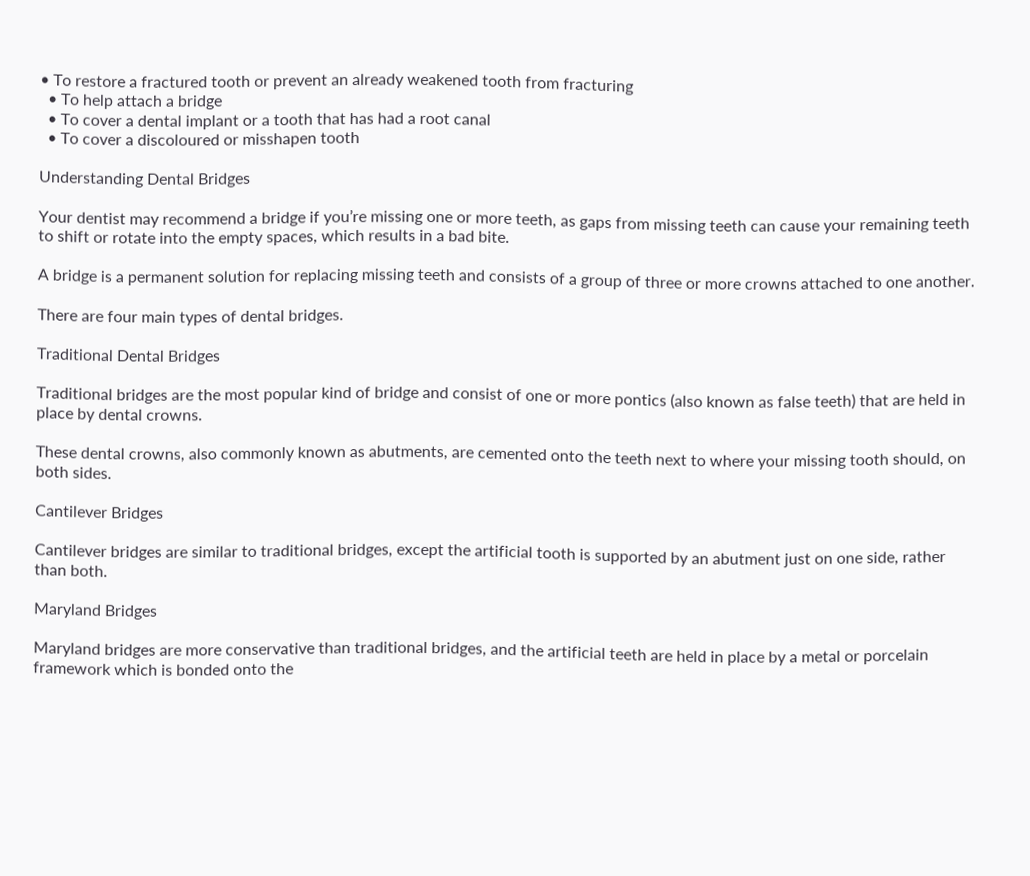• To restore a fractured tooth or prevent an already weakened tooth from fracturing
  • To help attach a bridge
  • To cover a dental implant or a tooth that has had a root canal
  • To cover a discoloured or misshapen tooth

Understanding Dental Bridges

Your dentist may recommend a bridge if you’re missing one or more teeth, as gaps from missing teeth can cause your remaining teeth to shift or rotate into the empty spaces, which results in a bad bite.

A bridge is a permanent solution for replacing missing teeth and consists of a group of three or more crowns attached to one another.

There are four main types of dental bridges.

Traditional Dental Bridges

Traditional bridges are the most popular kind of bridge and consist of one or more pontics (also known as false teeth) that are held in place by dental crowns.

These dental crowns, also commonly known as abutments, are cemented onto the teeth next to where your missing tooth should, on both sides.

Cantilever Bridges

Cantilever bridges are similar to traditional bridges, except the artificial tooth is supported by an abutment just on one side, rather than both.

Maryland Bridges

Maryland bridges are more conservative than traditional bridges, and the artificial teeth are held in place by a metal or porcelain framework which is bonded onto the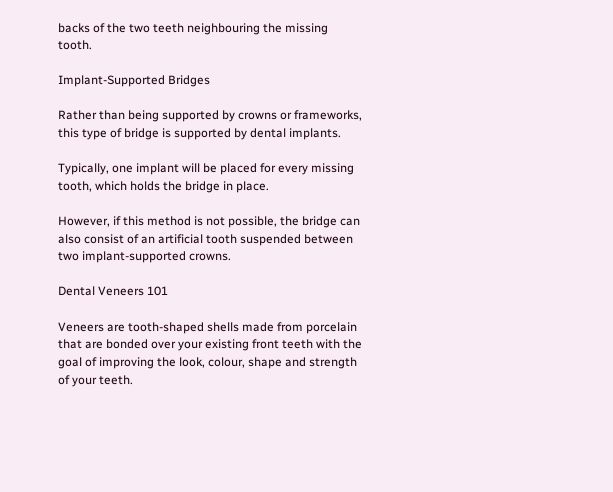backs of the two teeth neighbouring the missing tooth.

Implant-Supported Bridges

Rather than being supported by crowns or frameworks, this type of bridge is supported by dental implants.

Typically, one implant will be placed for every missing tooth, which holds the bridge in place.

However, if this method is not possible, the bridge can also consist of an artificial tooth suspended between two implant-supported crowns.

Dental Veneers 101

Veneers are tooth-shaped shells made from porcelain that are bonded over your existing front teeth with the goal of improving the look, colour, shape and strength of your teeth.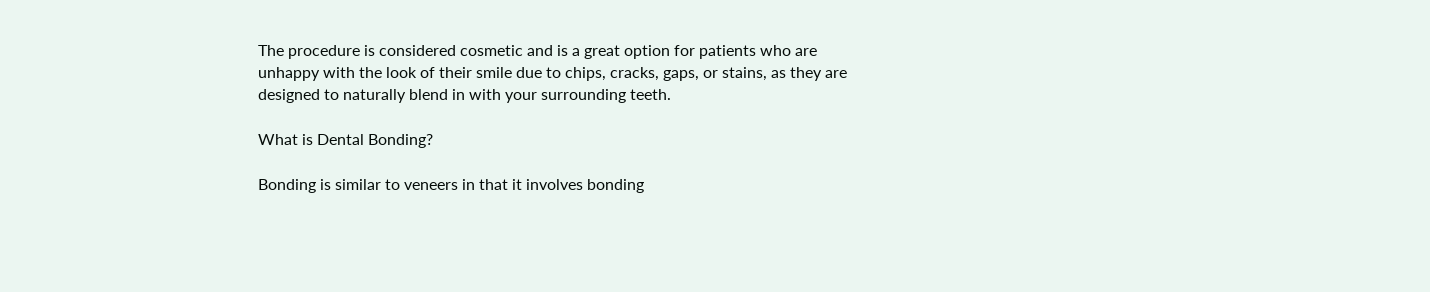The procedure is considered cosmetic and is a great option for patients who are unhappy with the look of their smile due to chips, cracks, gaps, or stains, as they are designed to naturally blend in with your surrounding teeth.

What is Dental Bonding?

Bonding is similar to veneers in that it involves bonding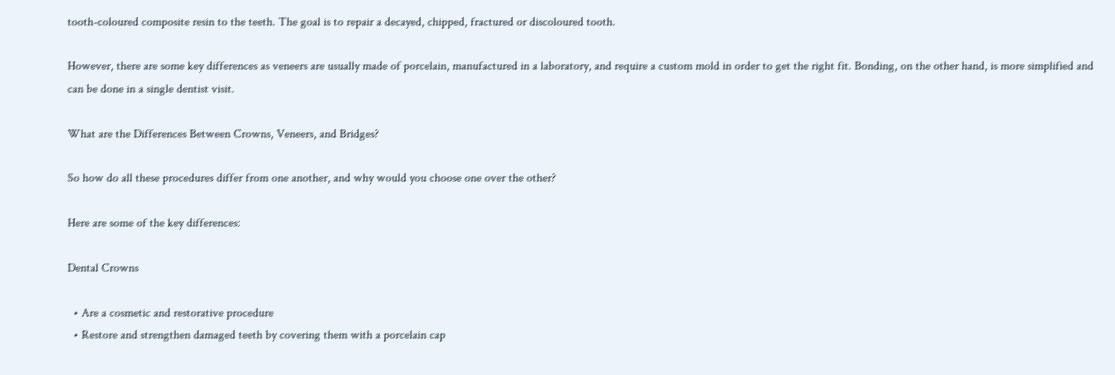tooth-coloured composite resin to the teeth. The goal is to repair a decayed, chipped, fractured or discoloured tooth.

However, there are some key differences as veneers are usually made of porcelain, manufactured in a laboratory, and require a custom mold in order to get the right fit. Bonding, on the other hand, is more simplified and can be done in a single dentist visit.

What are the Differences Between Crowns, Veneers, and Bridges?

So how do all these procedures differ from one another, and why would you choose one over the other?

Here are some of the key differences:

Dental Crowns

  • Are a cosmetic and restorative procedure
  • Restore and strengthen damaged teeth by covering them with a porcelain cap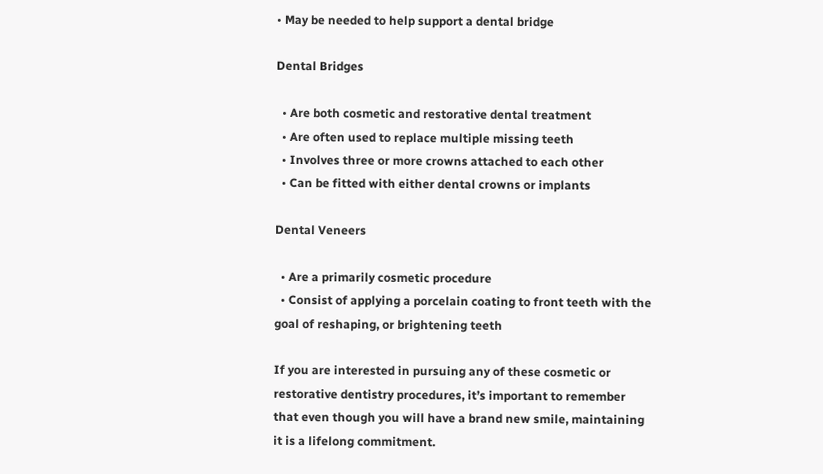• May be needed to help support a dental bridge

Dental Bridges

  • Are both cosmetic and restorative dental treatment
  • Are often used to replace multiple missing teeth
  • Involves three or more crowns attached to each other
  • Can be fitted with either dental crowns or implants

Dental Veneers

  • Are a primarily cosmetic procedure
  • Consist of applying a porcelain coating to front teeth with the goal of reshaping, or brightening teeth

If you are interested in pursuing any of these cosmetic or restorative dentistry procedures, it’s important to remember that even though you will have a brand new smile, maintaining it is a lifelong commitment.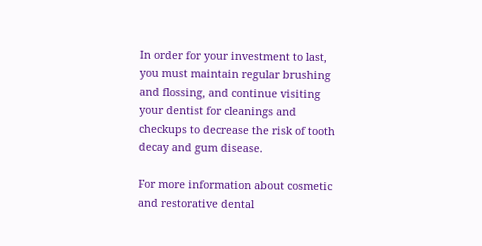In order for your investment to last, you must maintain regular brushing and flossing, and continue visiting your dentist for cleanings and checkups to decrease the risk of tooth decay and gum disease.

For more information about cosmetic and restorative dental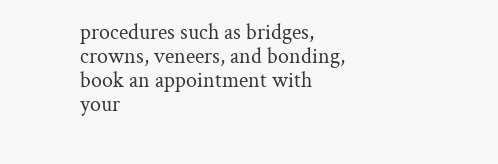procedures such as bridges, crowns, veneers, and bonding, book an appointment with your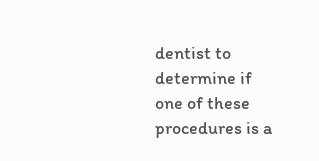dentist to determine if one of these procedures is a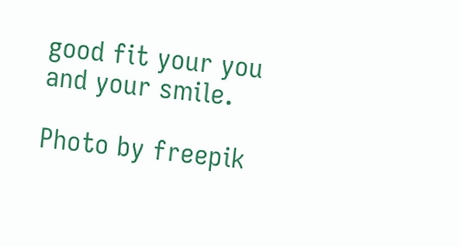good fit your you and your smile.

Photo by freepik